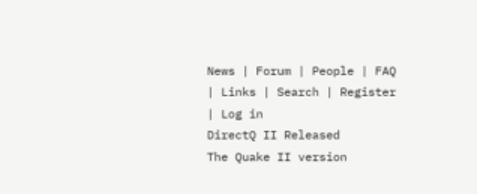News | Forum | People | FAQ | Links | Search | Register | Log in
DirectQ II Released
The Quake II version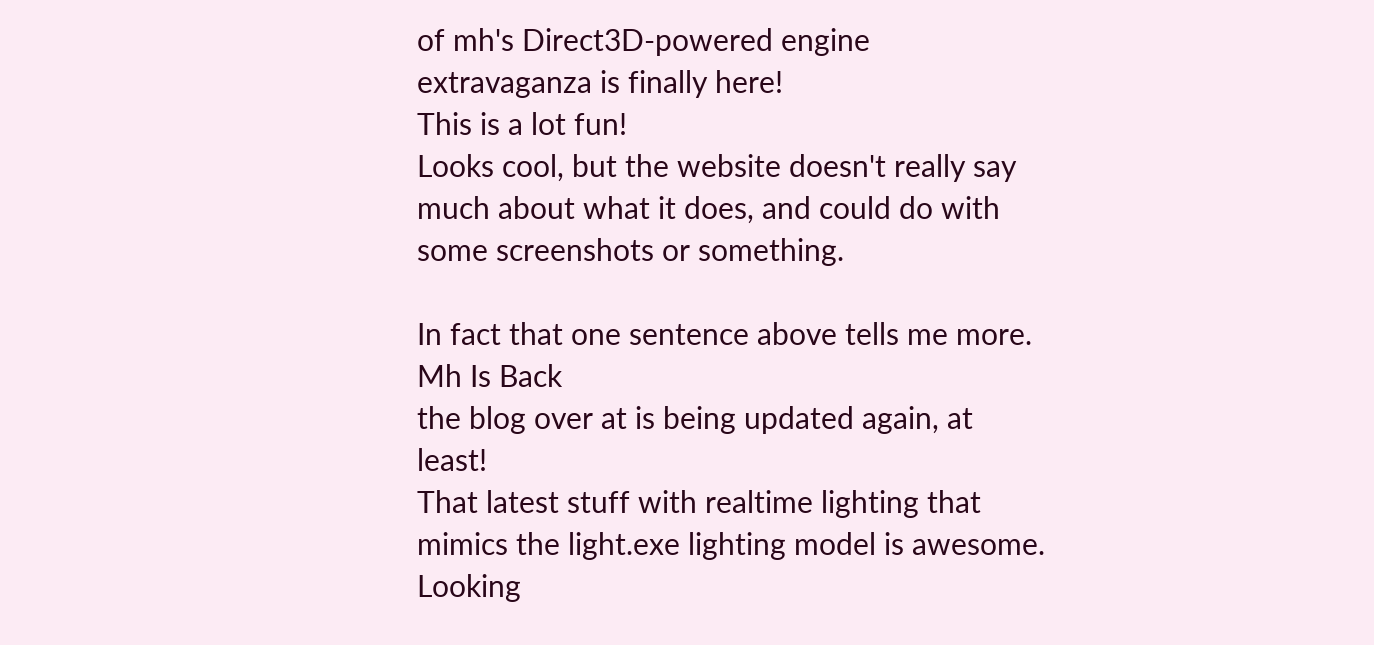of mh's Direct3D-powered engine extravaganza is finally here!
This is a lot fun!
Looks cool, but the website doesn't really say much about what it does, and could do with some screenshots or something.

In fact that one sentence above tells me more.
Mh Is Back
the blog over at is being updated again, at least!
That latest stuff with realtime lighting that mimics the light.exe lighting model is awesome.
Looking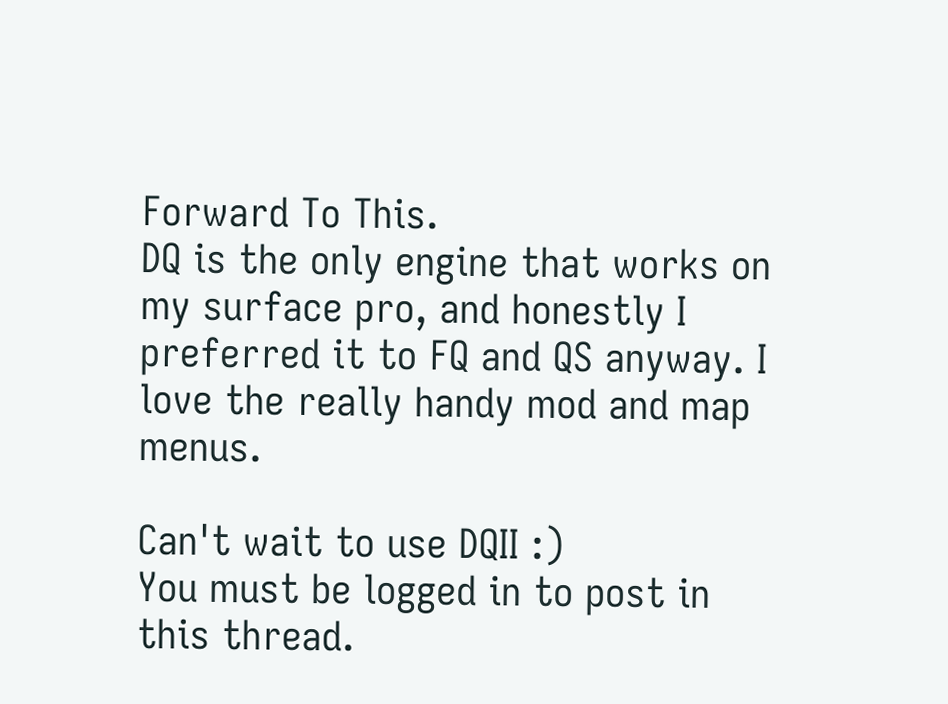Forward To This.
DQ is the only engine that works on my surface pro, and honestly I preferred it to FQ and QS anyway. I love the really handy mod and map menus.

Can't wait to use DQII :)
You must be logged in to post in this thread.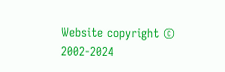Website copyright © 2002-2024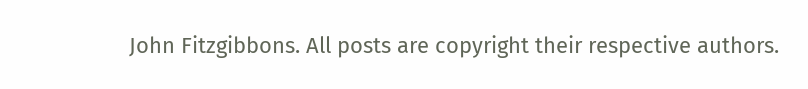John Fitzgibbons. All posts are copyright their respective authors.